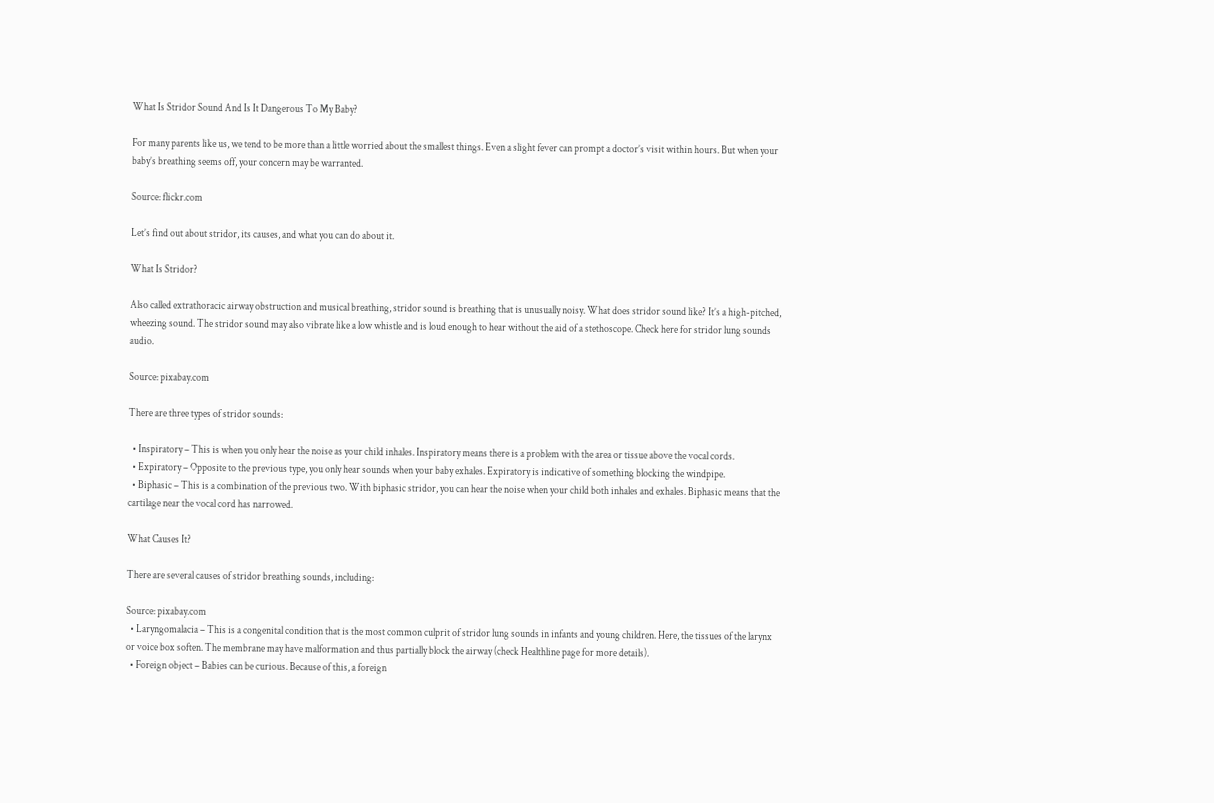What Is Stridor Sound And Is It Dangerous To My Baby?

For many parents like us, we tend to be more than a little worried about the smallest things. Even a slight fever can prompt a doctor’s visit within hours. But when your baby’s breathing seems off, your concern may be warranted.

Source: flickr.com

Let’s find out about stridor, its causes, and what you can do about it.

What Is Stridor?

Also called extrathoracic airway obstruction and musical breathing, stridor sound is breathing that is unusually noisy. What does stridor sound like? It’s a high-pitched, wheezing sound. The stridor sound may also vibrate like a low whistle and is loud enough to hear without the aid of a stethoscope. Check here for stridor lung sounds audio.

Source: pixabay.com

There are three types of stridor sounds:

  • Inspiratory – This is when you only hear the noise as your child inhales. Inspiratory means there is a problem with the area or tissue above the vocal cords.
  • Expiratory – Opposite to the previous type, you only hear sounds when your baby exhales. Expiratory is indicative of something blocking the windpipe.
  • Biphasic – This is a combination of the previous two. With biphasic stridor, you can hear the noise when your child both inhales and exhales. Biphasic means that the cartilage near the vocal cord has narrowed.

What Causes It?

There are several causes of stridor breathing sounds, including:

Source: pixabay.com
  • Laryngomalacia – This is a congenital condition that is the most common culprit of stridor lung sounds in infants and young children. Here, the tissues of the larynx or voice box soften. The membrane may have malformation and thus partially block the airway (check Healthline page for more details).
  • Foreign object – Babies can be curious. Because of this, a foreign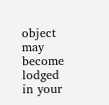object may become lodged in your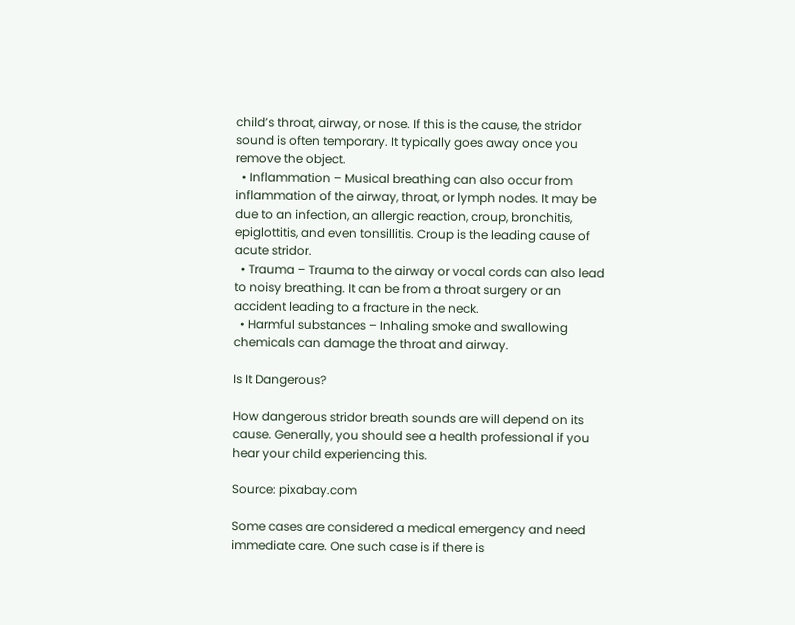child’s throat, airway, or nose. If this is the cause, the stridor sound is often temporary. It typically goes away once you remove the object.
  • Inflammation – Musical breathing can also occur from inflammation of the airway, throat, or lymph nodes. It may be due to an infection, an allergic reaction, croup, bronchitis, epiglottitis, and even tonsillitis. Croup is the leading cause of acute stridor.
  • Trauma – Trauma to the airway or vocal cords can also lead to noisy breathing. It can be from a throat surgery or an accident leading to a fracture in the neck.
  • Harmful substances – Inhaling smoke and swallowing chemicals can damage the throat and airway.

Is It Dangerous?

How dangerous stridor breath sounds are will depend on its cause. Generally, you should see a health professional if you hear your child experiencing this.

Source: pixabay.com

Some cases are considered a medical emergency and need immediate care. One such case is if there is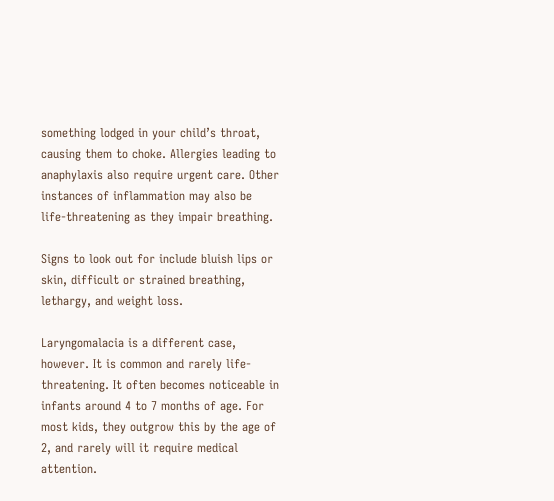something lodged in your child’s throat, causing them to choke. Allergies leading to anaphylaxis also require urgent care. Other instances of inflammation may also be life-threatening as they impair breathing.

Signs to look out for include bluish lips or skin, difficult or strained breathing, lethargy, and weight loss.

Laryngomalacia is a different case, however. It is common and rarely life-threatening. It often becomes noticeable in infants around 4 to 7 months of age. For most kids, they outgrow this by the age of 2, and rarely will it require medical attention.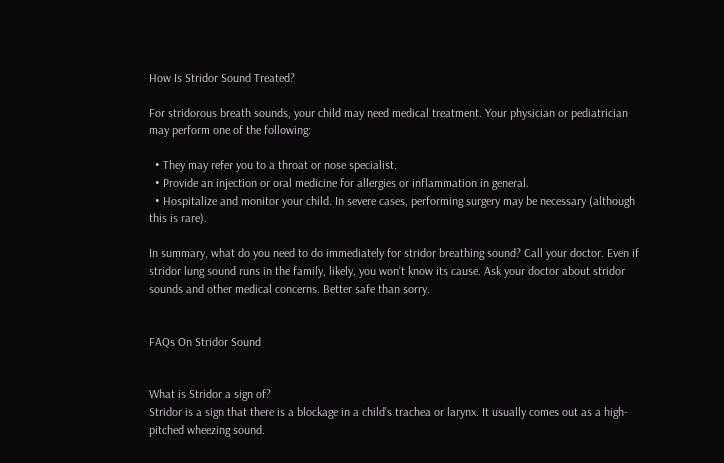How Is Stridor Sound Treated?

For stridorous breath sounds, your child may need medical treatment. Your physician or pediatrician may perform one of the following:

  • They may refer you to a throat or nose specialist.
  • Provide an injection or oral medicine for allergies or inflammation in general.
  • Hospitalize and monitor your child. In severe cases, performing surgery may be necessary (although this is rare).

In summary, what do you need to do immediately for stridor breathing sound? Call your doctor. Even if stridor lung sound runs in the family, likely, you won’t know its cause. Ask your doctor about stridor sounds and other medical concerns. Better safe than sorry.


FAQs On Stridor Sound


What is Stridor a sign of?
Stridor is a sign that there is a blockage in a child’s trachea or larynx. It usually comes out as a high-pitched wheezing sound.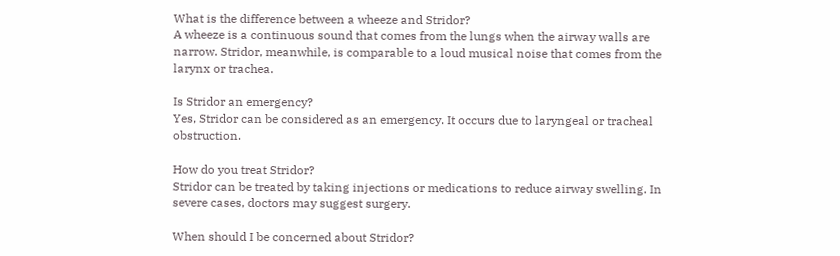What is the difference between a wheeze and Stridor?
A wheeze is a continuous sound that comes from the lungs when the airway walls are narrow. Stridor, meanwhile, is comparable to a loud musical noise that comes from the larynx or trachea.

Is Stridor an emergency?
Yes, Stridor can be considered as an emergency. It occurs due to laryngeal or tracheal obstruction.

How do you treat Stridor?
Stridor can be treated by taking injections or medications to reduce airway swelling. In severe cases, doctors may suggest surgery.

When should I be concerned about Stridor?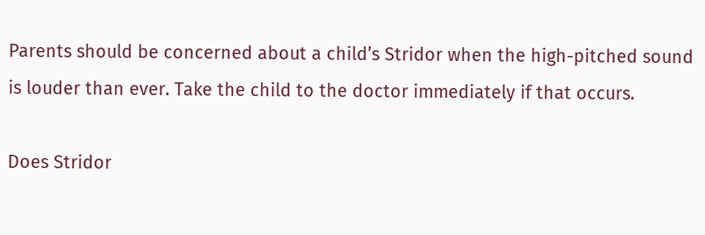Parents should be concerned about a child’s Stridor when the high-pitched sound is louder than ever. Take the child to the doctor immediately if that occurs.

Does Stridor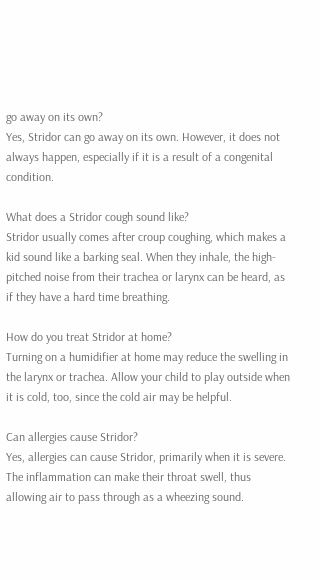go away on its own?
Yes, Stridor can go away on its own. However, it does not always happen, especially if it is a result of a congenital condition.

What does a Stridor cough sound like?
Stridor usually comes after croup coughing, which makes a kid sound like a barking seal. When they inhale, the high-pitched noise from their trachea or larynx can be heard, as if they have a hard time breathing.

How do you treat Stridor at home?
Turning on a humidifier at home may reduce the swelling in the larynx or trachea. Allow your child to play outside when it is cold, too, since the cold air may be helpful.

Can allergies cause Stridor?
Yes, allergies can cause Stridor, primarily when it is severe. The inflammation can make their throat swell, thus allowing air to pass through as a wheezing sound.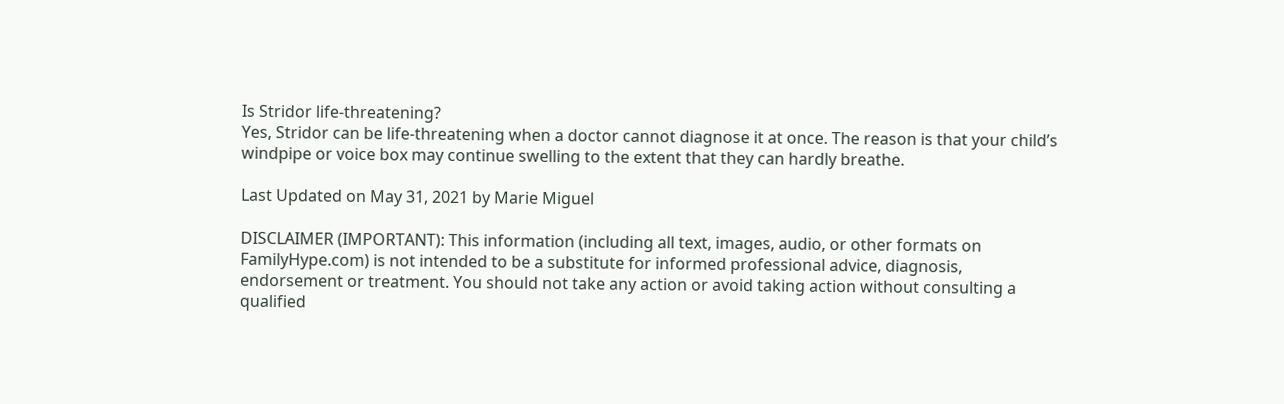Is Stridor life-threatening?
Yes, Stridor can be life-threatening when a doctor cannot diagnose it at once. The reason is that your child’s windpipe or voice box may continue swelling to the extent that they can hardly breathe.

Last Updated on May 31, 2021 by Marie Miguel

DISCLAIMER (IMPORTANT): This information (including all text, images, audio, or other formats on FamilyHype.com) is not intended to be a substitute for informed professional advice, diagnosis, endorsement or treatment. You should not take any action or avoid taking action without consulting a qualified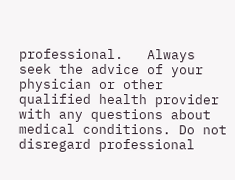professional.   Always seek the advice of your physician or other qualified health provider with any questions about medical conditions. Do not disregard professional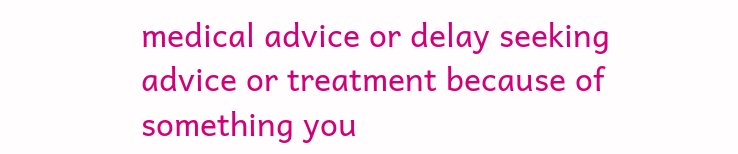medical advice or delay seeking advice or treatment because of something you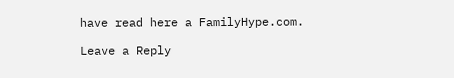have read here a FamilyHype.com.

Leave a Reply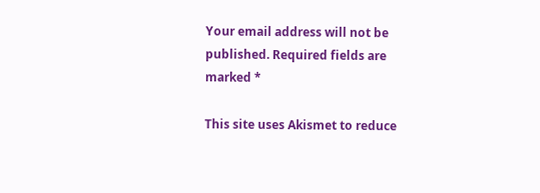Your email address will not be published. Required fields are marked *

This site uses Akismet to reduce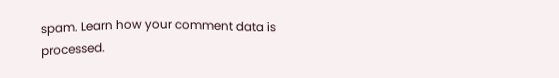spam. Learn how your comment data is processed.